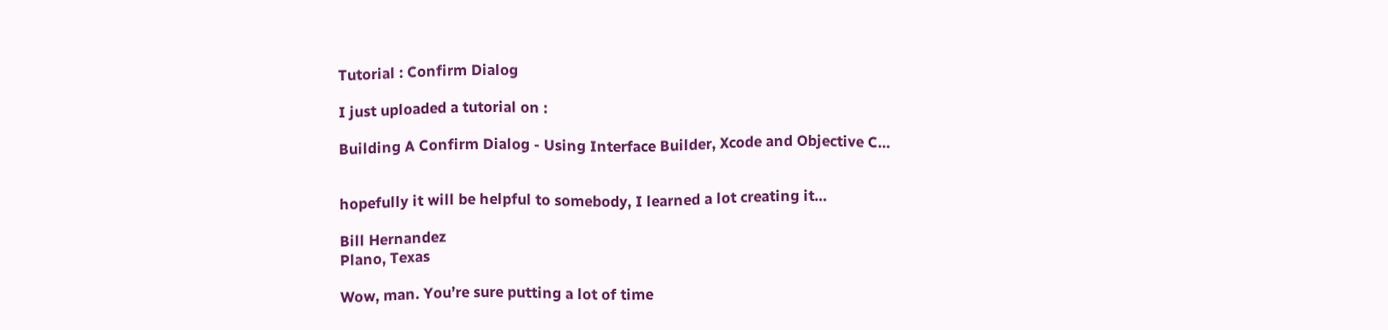Tutorial : Confirm Dialog

I just uploaded a tutorial on :

Building A Confirm Dialog - Using Interface Builder, Xcode and Objective C…


hopefully it will be helpful to somebody, I learned a lot creating it…

Bill Hernandez
Plano, Texas

Wow, man. You’re sure putting a lot of time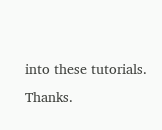into these tutorials. Thanks.